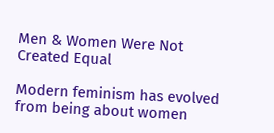Men & Women Were Not Created Equal

Modern feminism has evolved from being about women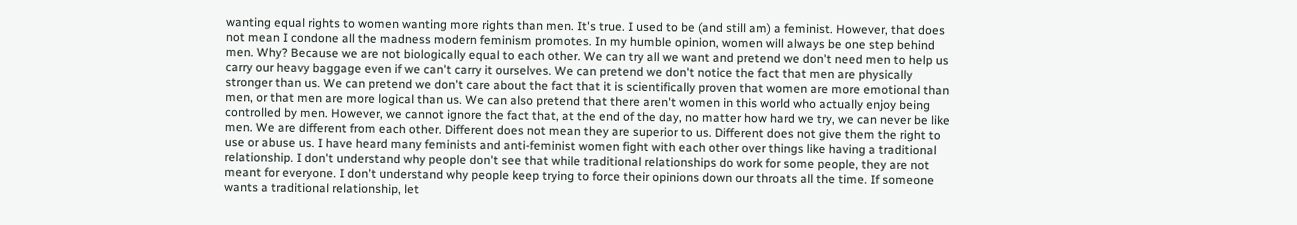wanting equal rights to women wanting more rights than men. It's true. I used to be (and still am) a feminist. However, that does not mean I condone all the madness modern feminism promotes. In my humble opinion, women will always be one step behind men. Why? Because we are not biologically equal to each other. We can try all we want and pretend we don't need men to help us carry our heavy baggage even if we can't carry it ourselves. We can pretend we don't notice the fact that men are physically stronger than us. We can pretend we don't care about the fact that it is scientifically proven that women are more emotional than men, or that men are more logical than us. We can also pretend that there aren't women in this world who actually enjoy being controlled by men. However, we cannot ignore the fact that, at the end of the day, no matter how hard we try, we can never be like men. We are different from each other. Different does not mean they are superior to us. Different does not give them the right to use or abuse us. I have heard many feminists and anti-feminist women fight with each other over things like having a traditional relationship. I don't understand why people don't see that while traditional relationships do work for some people, they are not meant for everyone. I don't understand why people keep trying to force their opinions down our throats all the time. If someone wants a traditional relationship, let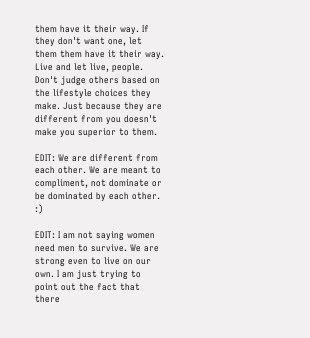them have it their way. If they don't want one, let them them have it their way. Live and let live, people. Don't judge others based on the lifestyle choices they make. Just because they are different from you doesn't make you superior to them.

EDIT: We are different from each other. We are meant to compliment, not dominate or be dominated by each other. :)

EDIT: I am not saying women need men to survive. We are strong even to live on our own. I am just trying to point out the fact that there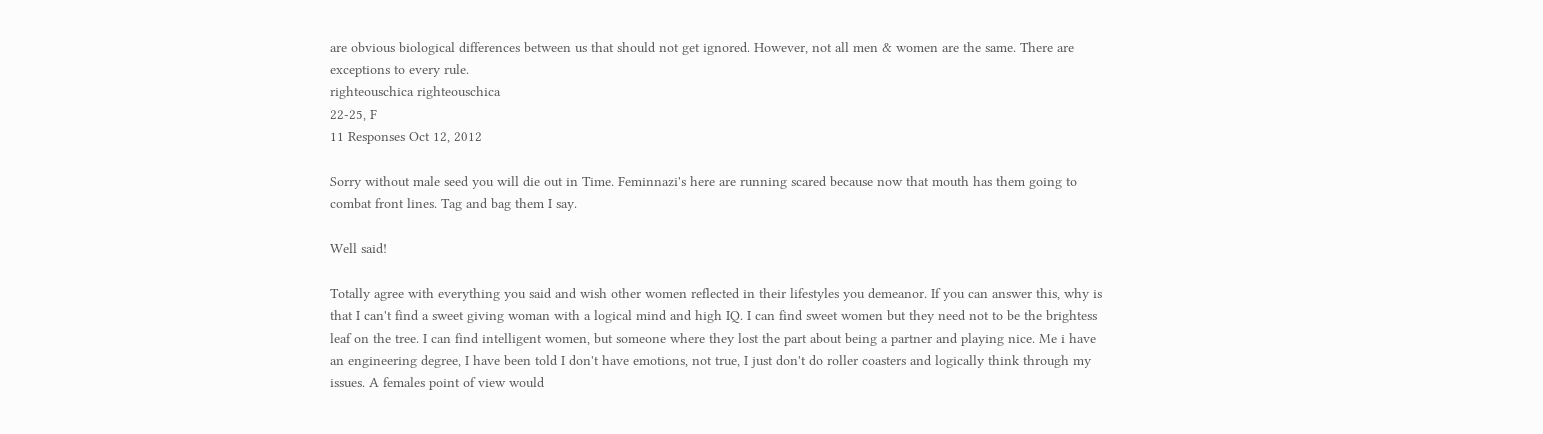are obvious biological differences between us that should not get ignored. However, not all men & women are the same. There are exceptions to every rule.
righteouschica righteouschica
22-25, F
11 Responses Oct 12, 2012

Sorry without male seed you will die out in Time. Feminnazi's here are running scared because now that mouth has them going to combat front lines. Tag and bag them I say.

Well said!

Totally agree with everything you said and wish other women reflected in their lifestyles you demeanor. If you can answer this, why is that I can't find a sweet giving woman with a logical mind and high IQ. I can find sweet women but they need not to be the brightess leaf on the tree. I can find intelligent women, but someone where they lost the part about being a partner and playing nice. Me i have an engineering degree, I have been told I don't have emotions, not true, I just don't do roller coasters and logically think through my issues. A females point of view would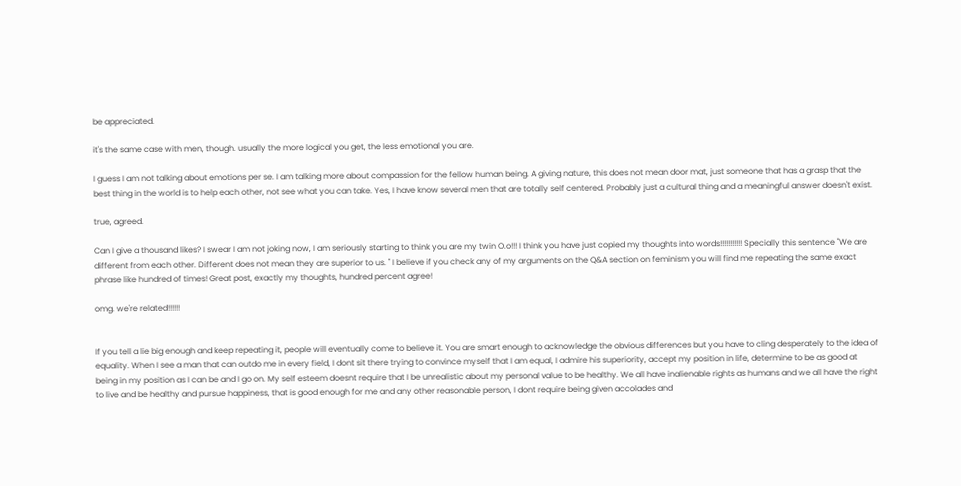be appreciated.

it's the same case with men, though. usually the more logical you get, the less emotional you are.

I guess I am not talking about emotions per se. I am talking more about compassion for the fellow human being. A giving nature, this does not mean door mat, just someone that has a grasp that the best thing in the world is to help each other, not see what you can take. Yes, I have know several men that are totally self centered. Probably just a cultural thing and a meaningful answer doesn't exist.

true, agreed.

Can I give a thousand likes? I swear I am not joking now, I am seriously starting to think you are my twin O.o!!! I think you have just copied my thoughts into words!!!!!!!!!!! Specially this sentence "We are different from each other. Different does not mean they are superior to us. " I believe if you check any of my arguments on the Q&A section on feminism you will find me repeating the same exact phrase like hundred of times! Great post, exactly my thoughts, hundred percent agree!

omg. we're related!!!!!!


If you tell a lie big enough and keep repeating it, people will eventually come to believe it. You are smart enough to acknowledge the obvious differences but you have to cling desperately to the idea of equality. When I see a man that can outdo me in every field, I dont sit there trying to convince myself that I am equal, I admire his superiority, accept my position in life, determine to be as good at being in my position as I can be and I go on. My self esteem doesnt require that I be unrealistic about my personal value to be healthy. We all have inalienable rights as humans and we all have the right to live and be healthy and pursue happiness, that is good enough for me and any other reasonable person, I dont require being given accolades and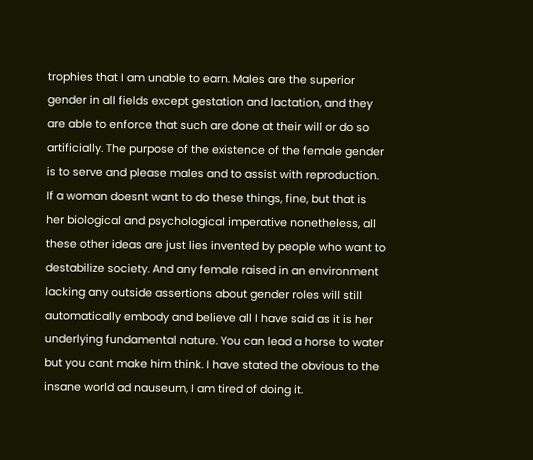trophies that I am unable to earn. Males are the superior gender in all fields except gestation and lactation, and they are able to enforce that such are done at their will or do so artificially. The purpose of the existence of the female gender is to serve and please males and to assist with reproduction. If a woman doesnt want to do these things, fine, but that is her biological and psychological imperative nonetheless, all these other ideas are just lies invented by people who want to destabilize society. And any female raised in an environment lacking any outside assertions about gender roles will still automatically embody and believe all I have said as it is her underlying fundamental nature. You can lead a horse to water but you cant make him think. I have stated the obvious to the insane world ad nauseum, I am tired of doing it.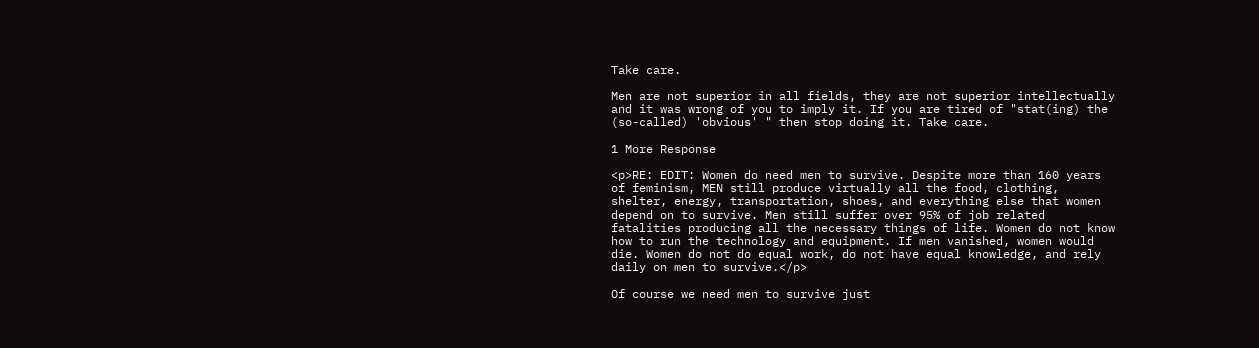Take care.

Men are not superior in all fields, they are not superior intellectually and it was wrong of you to imply it. If you are tired of "stat(ing) the (so-called) 'obvious' " then stop doing it. Take care.

1 More Response

<p>RE: EDIT: Women do need men to survive. Despite more than 160 years of feminism, MEN still produce virtually all the food, clothing, shelter, energy, transportation, shoes, and everything else that women depend on to survive. Men still suffer over 95% of job related fatalities producing all the necessary things of life. Women do not know how to run the technology and equipment. If men vanished, women would die. Women do not do equal work, do not have equal knowledge, and rely daily on men to survive.</p>

Of course we need men to survive just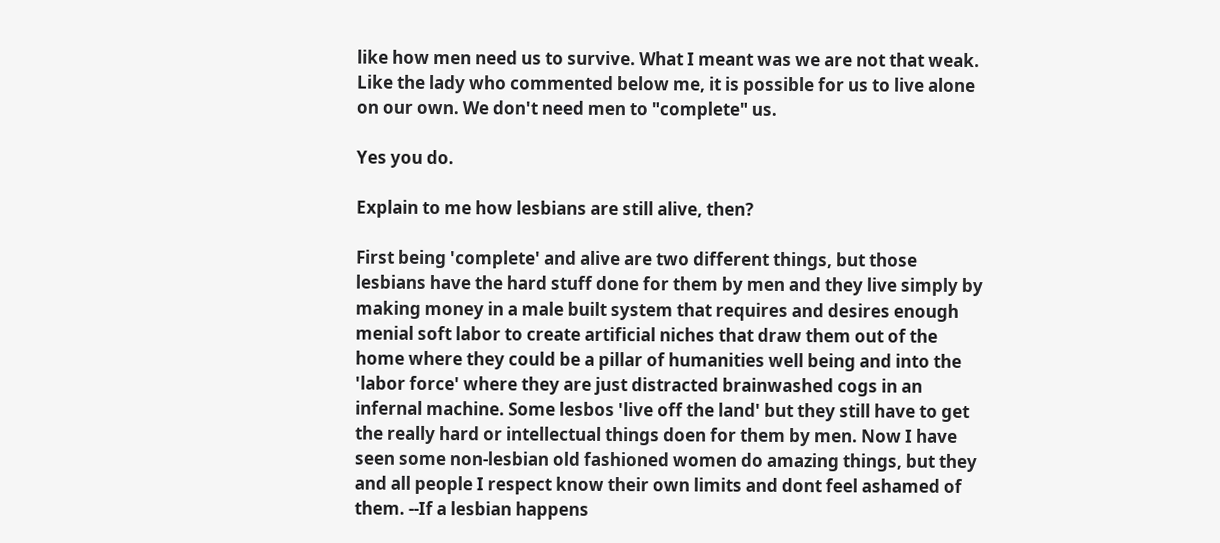like how men need us to survive. What I meant was we are not that weak. Like the lady who commented below me, it is possible for us to live alone on our own. We don't need men to "complete" us.

Yes you do.

Explain to me how lesbians are still alive, then?

First being 'complete' and alive are two different things, but those lesbians have the hard stuff done for them by men and they live simply by making money in a male built system that requires and desires enough menial soft labor to create artificial niches that draw them out of the home where they could be a pillar of humanities well being and into the 'labor force' where they are just distracted brainwashed cogs in an infernal machine. Some lesbos 'live off the land' but they still have to get the really hard or intellectual things doen for them by men. Now I have seen some non-lesbian old fashioned women do amazing things, but they and all people I respect know their own limits and dont feel ashamed of them. --If a lesbian happens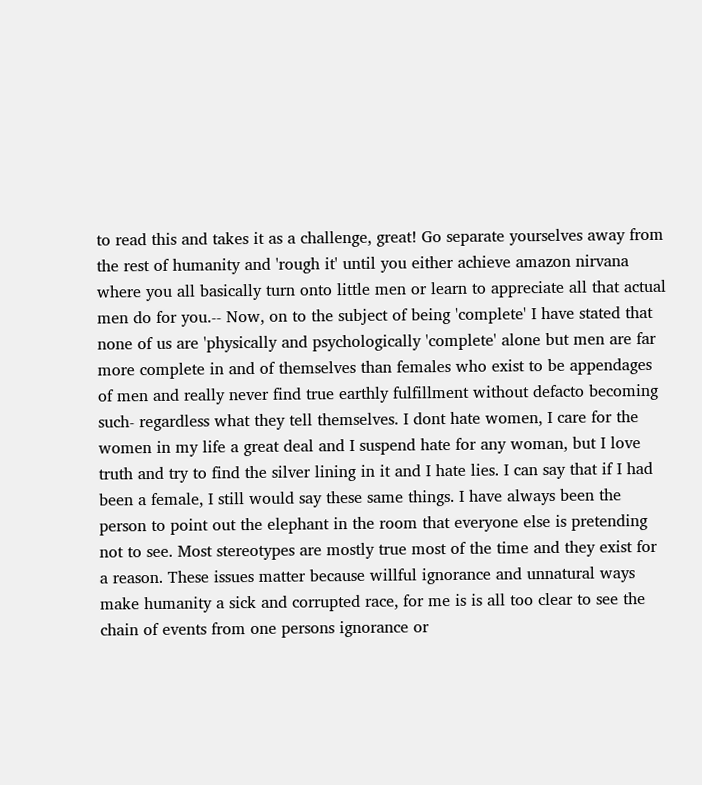to read this and takes it as a challenge, great! Go separate yourselves away from the rest of humanity and 'rough it' until you either achieve amazon nirvana where you all basically turn onto little men or learn to appreciate all that actual men do for you.-- Now, on to the subject of being 'complete' I have stated that none of us are 'physically and psychologically 'complete' alone but men are far more complete in and of themselves than females who exist to be appendages of men and really never find true earthly fulfillment without defacto becoming such- regardless what they tell themselves. I dont hate women, I care for the women in my life a great deal and I suspend hate for any woman, but I love truth and try to find the silver lining in it and I hate lies. I can say that if I had been a female, I still would say these same things. I have always been the person to point out the elephant in the room that everyone else is pretending not to see. Most stereotypes are mostly true most of the time and they exist for a reason. These issues matter because willful ignorance and unnatural ways make humanity a sick and corrupted race, for me is is all too clear to see the chain of events from one persons ignorance or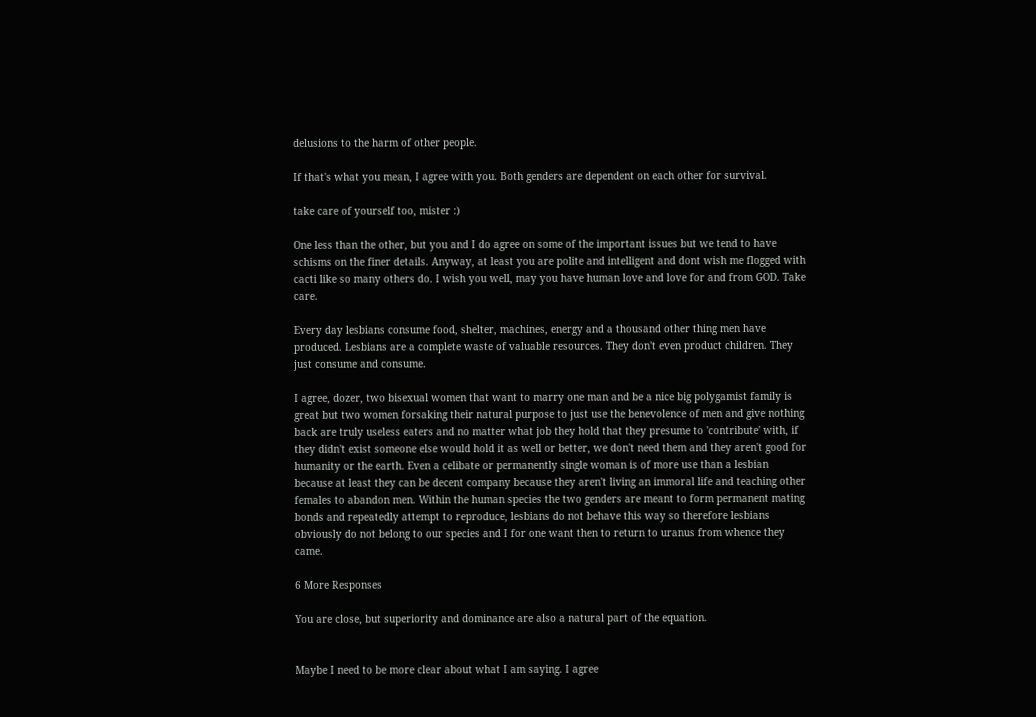delusions to the harm of other people.

If that's what you mean, I agree with you. Both genders are dependent on each other for survival.

take care of yourself too, mister :)

One less than the other, but you and I do agree on some of the important issues but we tend to have schisms on the finer details. Anyway, at least you are polite and intelligent and dont wish me flogged with cacti like so many others do. I wish you well, may you have human love and love for and from GOD. Take care.

Every day lesbians consume food, shelter, machines, energy and a thousand other thing men have produced. Lesbians are a complete waste of valuable resources. They don't even product children. They just consume and consume.

I agree, dozer, two bisexual women that want to marry one man and be a nice big polygamist family is great but two women forsaking their natural purpose to just use the benevolence of men and give nothing back are truly useless eaters and no matter what job they hold that they presume to 'contribute' with, if they didn't exist someone else would hold it as well or better, we don't need them and they aren't good for humanity or the earth. Even a celibate or permanently single woman is of more use than a lesbian because at least they can be decent company because they aren't living an immoral life and teaching other females to abandon men. Within the human species the two genders are meant to form permanent mating bonds and repeatedly attempt to reproduce, lesbians do not behave this way so therefore lesbians obviously do not belong to our species and I for one want then to return to uranus from whence they came.

6 More Responses

You are close, but superiority and dominance are also a natural part of the equation.


Maybe I need to be more clear about what I am saying. I agree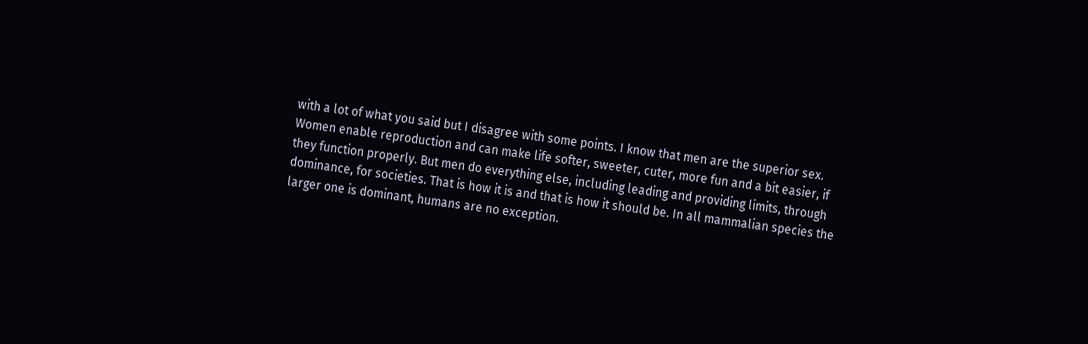with a lot of what you said but I disagree with some points. I know that men are the superior sex. Women enable reproduction and can make life softer, sweeter, cuter, more fun and a bit easier, if they function properly. But men do everything else, including leading and providing limits, through dominance, for societies. That is how it is and that is how it should be. In all mammalian species the larger one is dominant, humans are no exception.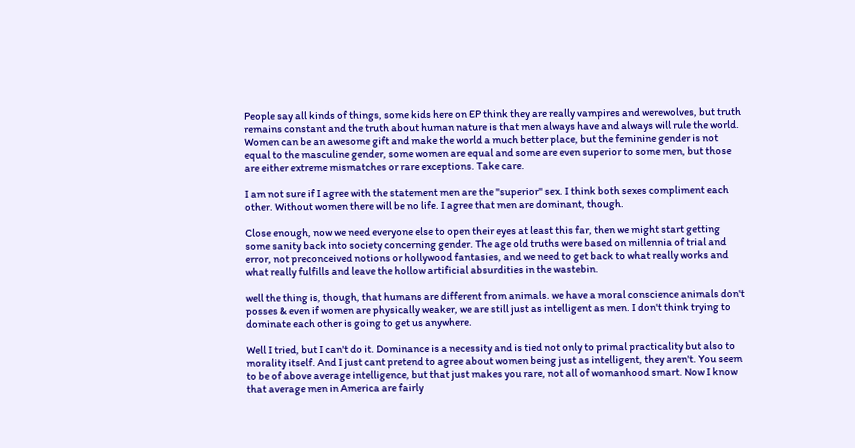People say all kinds of things, some kids here on EP think they are really vampires and werewolves, but truth remains constant and the truth about human nature is that men always have and always will rule the world. Women can be an awesome gift and make the world a much better place, but the feminine gender is not equal to the masculine gender, some women are equal and some are even superior to some men, but those are either extreme mismatches or rare exceptions. Take care.

I am not sure if I agree with the statement men are the "superior" sex. I think both sexes compliment each other. Without women there will be no life. I agree that men are dominant, though.

Close enough, now we need everyone else to open their eyes at least this far, then we might start getting some sanity back into society concerning gender. The age old truths were based on millennia of trial and error, not preconceived notions or hollywood fantasies, and we need to get back to what really works and what really fulfills and leave the hollow artificial absurdities in the wastebin.

well the thing is, though, that humans are different from animals. we have a moral conscience animals don't posses & even if women are physically weaker, we are still just as intelligent as men. I don't think trying to dominate each other is going to get us anywhere.

Well I tried, but I can't do it. Dominance is a necessity and is tied not only to primal practicality but also to morality itself. And I just cant pretend to agree about women being just as intelligent, they aren't. You seem to be of above average intelligence, but that just makes you rare, not all of womanhood smart. Now I know that average men in America are fairly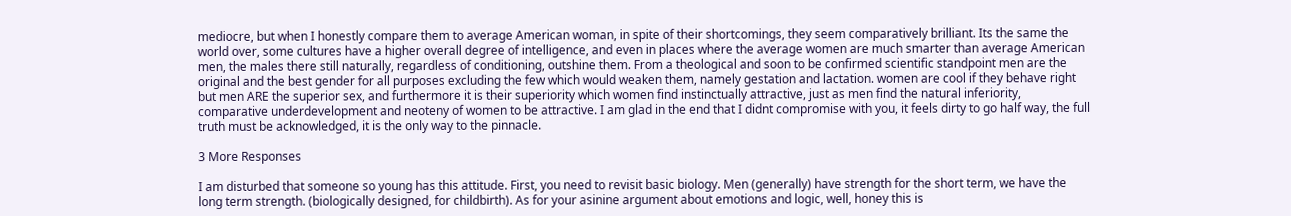mediocre, but when I honestly compare them to average American woman, in spite of their shortcomings, they seem comparatively brilliant. Its the same the world over, some cultures have a higher overall degree of intelligence, and even in places where the average women are much smarter than average American men, the males there still naturally, regardless of conditioning, outshine them. From a theological and soon to be confirmed scientific standpoint men are the original and the best gender for all purposes excluding the few which would weaken them, namely gestation and lactation. women are cool if they behave right but men ARE the superior sex, and furthermore it is their superiority which women find instinctually attractive, just as men find the natural inferiority, comparative underdevelopment and neoteny of women to be attractive. I am glad in the end that I didnt compromise with you, it feels dirty to go half way, the full truth must be acknowledged, it is the only way to the pinnacle.

3 More Responses

I am disturbed that someone so young has this attitude. First, you need to revisit basic biology. Men (generally) have strength for the short term, we have the long term strength. (biologically designed, for childbirth). As for your asinine argument about emotions and logic, well, honey this is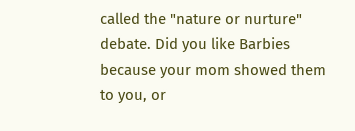called the "nature or nurture" debate. Did you like Barbies because your mom showed them to you, or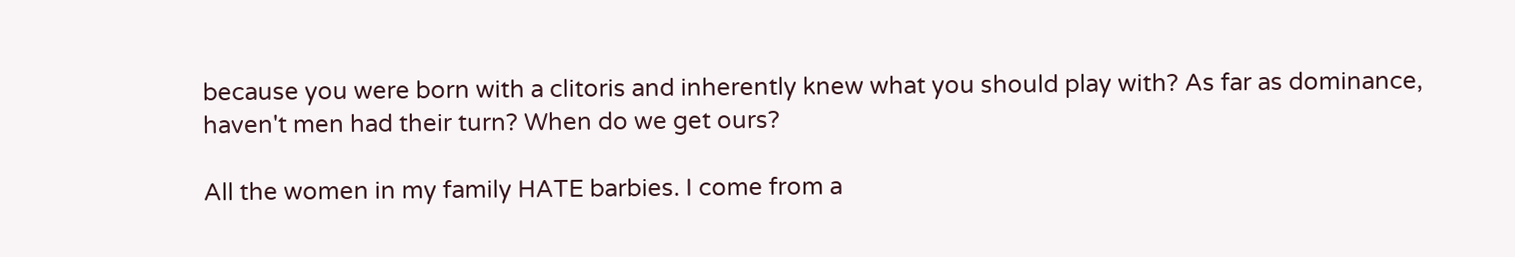because you were born with a clitoris and inherently knew what you should play with? As far as dominance, haven't men had their turn? When do we get ours?

All the women in my family HATE barbies. I come from a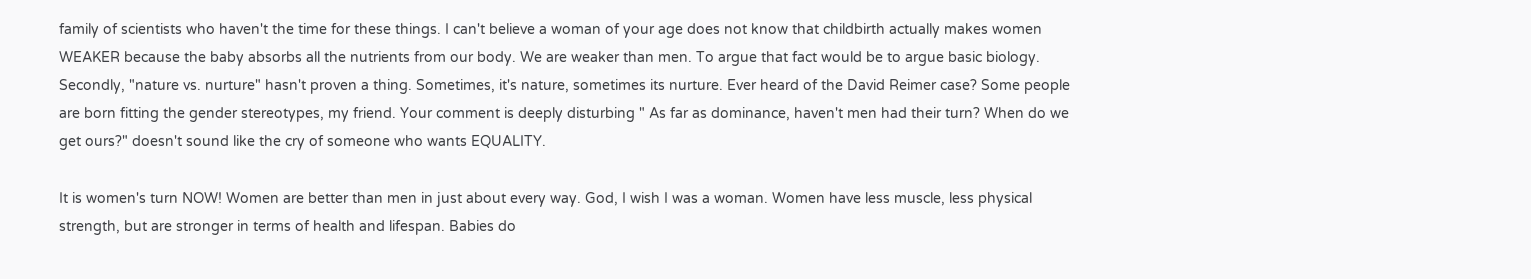family of scientists who haven't the time for these things. I can't believe a woman of your age does not know that childbirth actually makes women WEAKER because the baby absorbs all the nutrients from our body. We are weaker than men. To argue that fact would be to argue basic biology. Secondly, "nature vs. nurture" hasn't proven a thing. Sometimes, it's nature, sometimes its nurture. Ever heard of the David Reimer case? Some people are born fitting the gender stereotypes, my friend. Your comment is deeply disturbing " As far as dominance, haven't men had their turn? When do we get ours?" doesn't sound like the cry of someone who wants EQUALITY.

It is women's turn NOW! Women are better than men in just about every way. God, I wish I was a woman. Women have less muscle, less physical strength, but are stronger in terms of health and lifespan. Babies do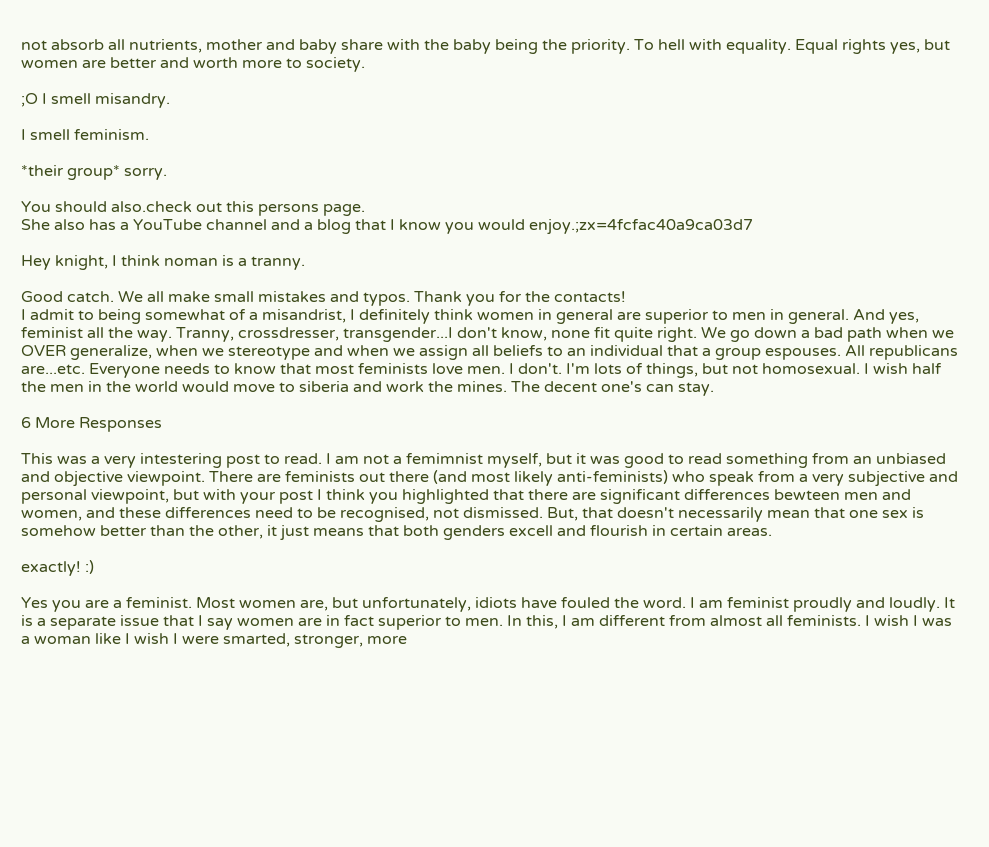not absorb all nutrients, mother and baby share with the baby being the priority. To hell with equality. Equal rights yes, but women are better and worth more to society.

;O I smell misandry.

I smell feminism.

*their group* sorry.

You should also.check out this persons page.
She also has a YouTube channel and a blog that I know you would enjoy.;zx=4fcfac40a9ca03d7

Hey knight, I think noman is a tranny.

Good catch. We all make small mistakes and typos. Thank you for the contacts!
I admit to being somewhat of a misandrist, I definitely think women in general are superior to men in general. And yes, feminist all the way. Tranny, crossdresser, transgender...I don't know, none fit quite right. We go down a bad path when we OVER generalize, when we stereotype and when we assign all beliefs to an individual that a group espouses. All republicans are...etc. Everyone needs to know that most feminists love men. I don't. I'm lots of things, but not homosexual. I wish half the men in the world would move to siberia and work the mines. The decent one's can stay.

6 More Responses

This was a very intestering post to read. I am not a femimnist myself, but it was good to read something from an unbiased and objective viewpoint. There are feminists out there (and most likely anti-feminists) who speak from a very subjective and personal viewpoint, but with your post I think you highlighted that there are significant differences bewteen men and women, and these differences need to be recognised, not dismissed. But, that doesn't necessarily mean that one sex is somehow better than the other, it just means that both genders excell and flourish in certain areas.

exactly! :)

Yes you are a feminist. Most women are, but unfortunately, idiots have fouled the word. I am feminist proudly and loudly. It is a separate issue that I say women are in fact superior to men. In this, I am different from almost all feminists. I wish I was a woman like I wish I were smarted, stronger, more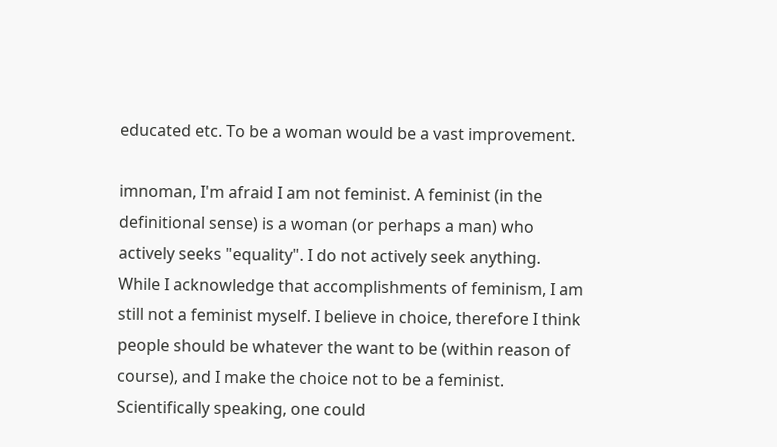educated etc. To be a woman would be a vast improvement.

imnoman, I'm afraid I am not feminist. A feminist (in the definitional sense) is a woman (or perhaps a man) who actively seeks "equality". I do not actively seek anything. While I acknowledge that accomplishments of feminism, I am still not a feminist myself. I believe in choice, therefore I think people should be whatever the want to be (within reason of course), and I make the choice not to be a feminist. Scientifically speaking, one could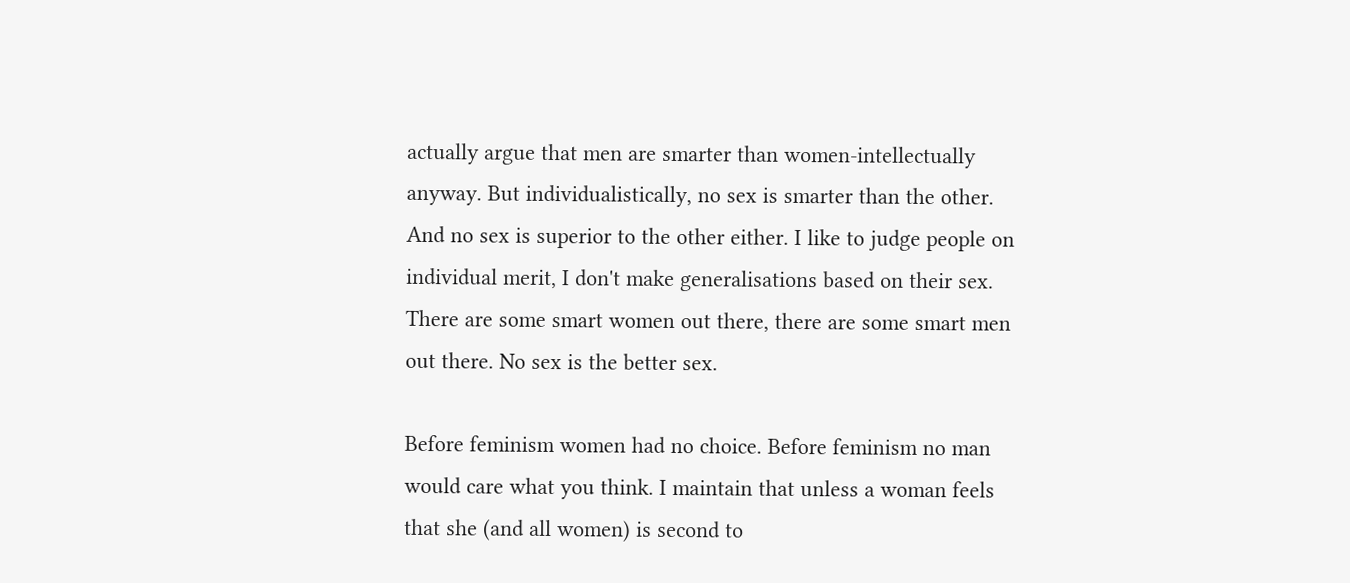actually argue that men are smarter than women-intellectually anyway. But individualistically, no sex is smarter than the other. And no sex is superior to the other either. I like to judge people on individual merit, I don't make generalisations based on their sex. There are some smart women out there, there are some smart men out there. No sex is the better sex.

Before feminism women had no choice. Before feminism no man would care what you think. I maintain that unless a woman feels that she (and all women) is second to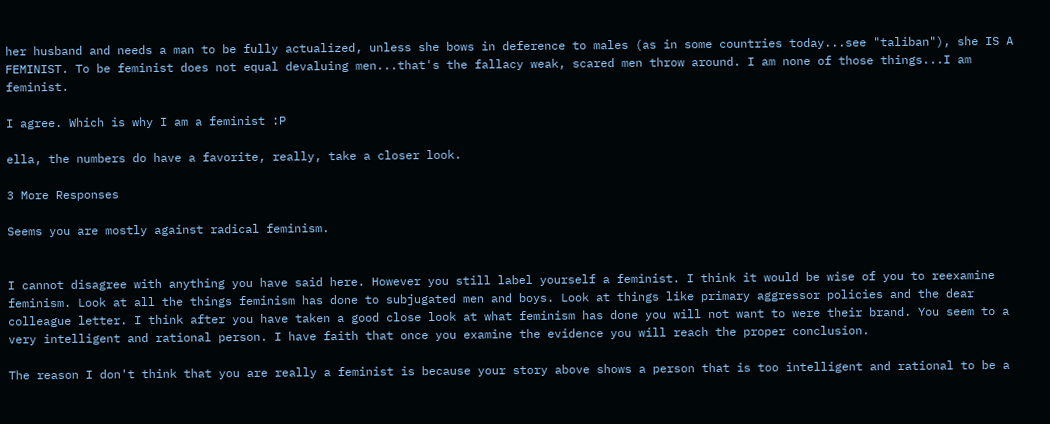her husband and needs a man to be fully actualized, unless she bows in deference to males (as in some countries today...see "taliban"), she IS A FEMINIST. To be feminist does not equal devaluing men...that's the fallacy weak, scared men throw around. I am none of those things...I am feminist.

I agree. Which is why I am a feminist :P

ella, the numbers do have a favorite, really, take a closer look.

3 More Responses

Seems you are mostly against radical feminism.


I cannot disagree with anything you have said here. However you still label yourself a feminist. I think it would be wise of you to reexamine feminism. Look at all the things feminism has done to subjugated men and boys. Look at things like primary aggressor policies and the dear colleague letter. I think after you have taken a good close look at what feminism has done you will not want to were their brand. You seem to a very intelligent and rational person. I have faith that once you examine the evidence you will reach the proper conclusion.

The reason I don't think that you are really a feminist is because your story above shows a person that is too intelligent and rational to be a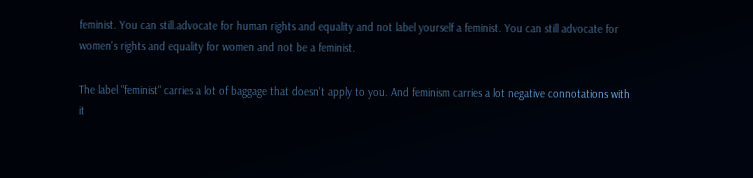feminist. You can still.advocate for human rights and equality and not label yourself a feminist. You can still advocate for women's rights and equality for women and not be a feminist.

The label "feminist" carries a lot of baggage that doesn't apply to you. And feminism carries a lot negative connotations with it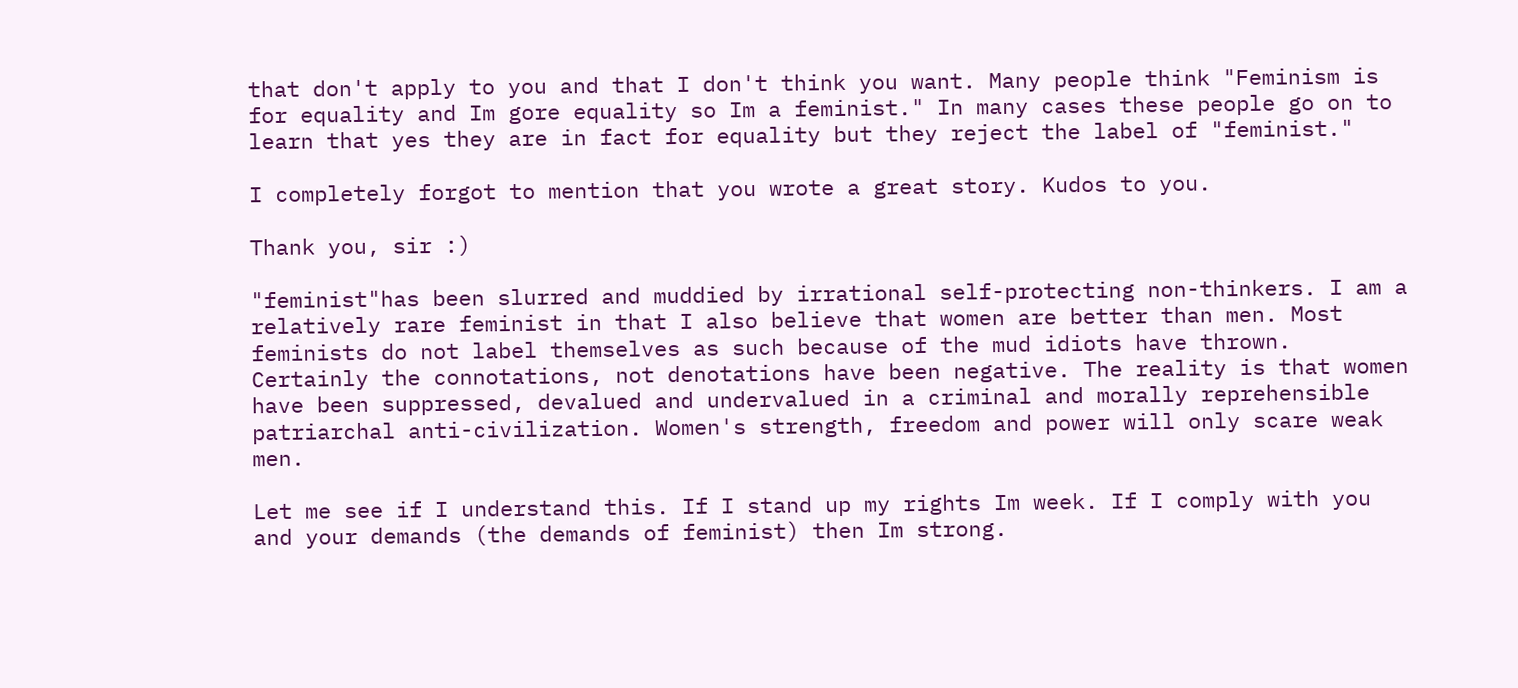that don't apply to you and that I don't think you want. Many people think "Feminism is for equality and Im gore equality so Im a feminist." In many cases these people go on to learn that yes they are in fact for equality but they reject the label of "feminist."

I completely forgot to mention that you wrote a great story. Kudos to you.

Thank you, sir :)

"feminist"has been slurred and muddied by irrational self-protecting non-thinkers. I am a relatively rare feminist in that I also believe that women are better than men. Most feminists do not label themselves as such because of the mud idiots have thrown. Certainly the connotations, not denotations have been negative. The reality is that women have been suppressed, devalued and undervalued in a criminal and morally reprehensible patriarchal anti-civilization. Women's strength, freedom and power will only scare weak men.

Let me see if I understand this. If I stand up my rights Im week. If I comply with you and your demands (the demands of feminist) then Im strong.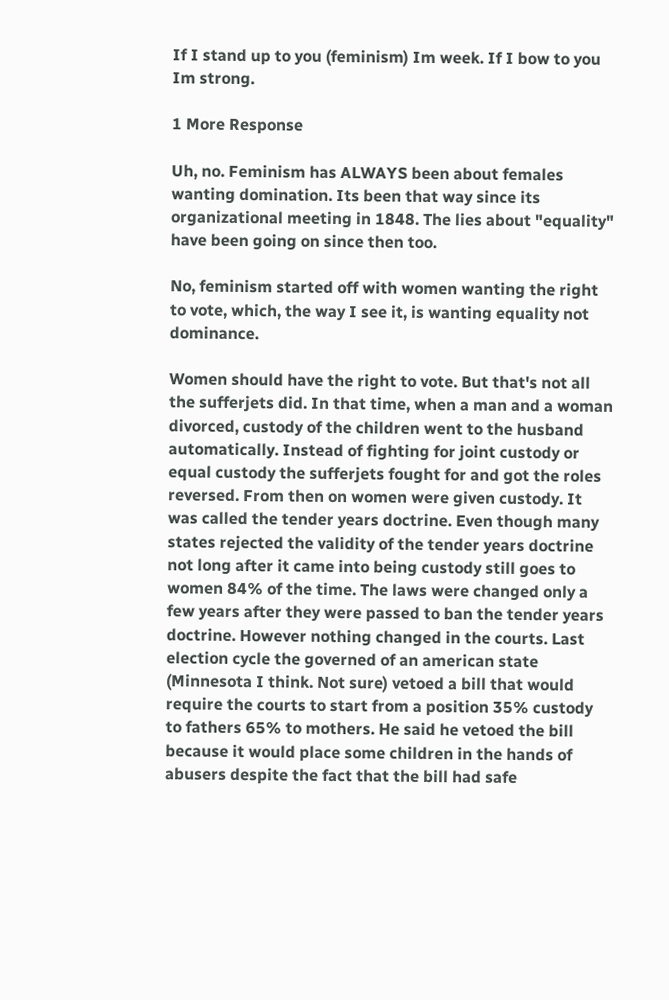If I stand up to you (feminism) Im week. If I bow to you Im strong.

1 More Response

Uh, no. Feminism has ALWAYS been about females wanting domination. Its been that way since its organizational meeting in 1848. The lies about "equality" have been going on since then too.

No, feminism started off with women wanting the right to vote, which, the way I see it, is wanting equality not dominance.

Women should have the right to vote. But that's not all the sufferjets did. In that time, when a man and a woman divorced, custody of the children went to the husband automatically. Instead of fighting for joint custody or equal custody the sufferjets fought for and got the roles reversed. From then on women were given custody. It was called the tender years doctrine. Even though many states rejected the validity of the tender years doctrine not long after it came into being custody still goes to women 84% of the time. The laws were changed only a few years after they were passed to ban the tender years doctrine. However nothing changed in the courts. Last election cycle the governed of an american state (Minnesota I think. Not sure) vetoed a bill that would require the courts to start from a position 35% custody to fathers 65% to mothers. He said he vetoed the bill because it would place some children in the hands of abusers despite the fact that the bill had safe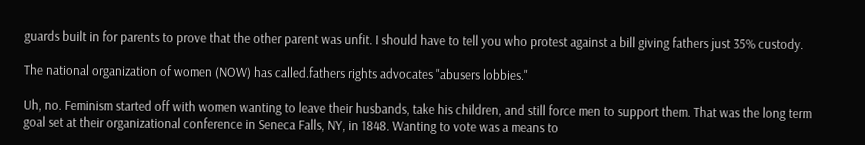guards built in for parents to prove that the other parent was unfit. I should have to tell you who protest against a bill giving fathers just 35% custody.

The national organization of women (NOW) has called.fathers rights advocates "abusers lobbies."

Uh, no. Feminism started off with women wanting to leave their husbands, take his children, and still force men to support them. That was the long term goal set at their organizational conference in Seneca Falls, NY, in 1848. Wanting to vote was a means to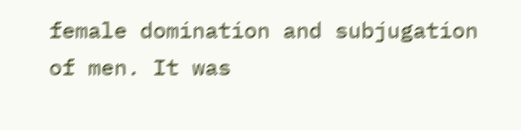female domination and subjugation of men. It was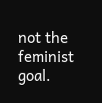not the feminist goal.